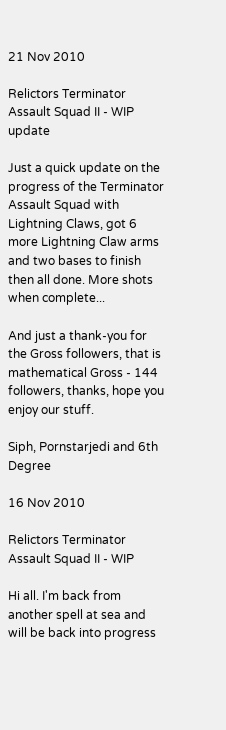21 Nov 2010

Relictors Terminator Assault Squad II - WIP update

Just a quick update on the progress of the Terminator Assault Squad with Lightning Claws, got 6 more Lightning Claw arms and two bases to finish then all done. More shots when complete...

And just a thank-you for the Gross followers, that is mathematical Gross - 144 followers, thanks, hope you enjoy our stuff.

Siph, Pornstarjedi and 6th Degree

16 Nov 2010

Relictors Terminator Assault Squad II - WIP

Hi all. I'm back from another spell at sea and will be back into progress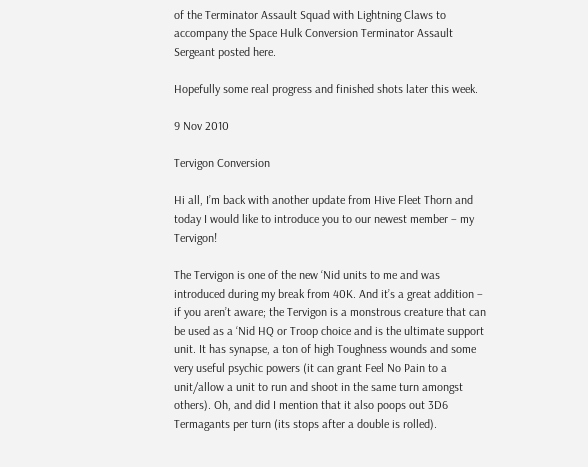of the Terminator Assault Squad with Lightning Claws to accompany the Space Hulk Conversion Terminator Assault Sergeant posted here.

Hopefully some real progress and finished shots later this week.

9 Nov 2010

Tervigon Conversion

Hi all, I’m back with another update from Hive Fleet Thorn and today I would like to introduce you to our newest member – my Tervigon!

The Tervigon is one of the new ‘Nid units to me and was introduced during my break from 40K. And it’s a great addition – if you aren’t aware; the Tervigon is a monstrous creature that can be used as a ‘Nid HQ or Troop choice and is the ultimate support unit. It has synapse, a ton of high Toughness wounds and some very useful psychic powers (it can grant Feel No Pain to a unit/allow a unit to run and shoot in the same turn amongst others). Oh, and did I mention that it also poops out 3D6 Termagants per turn (its stops after a double is rolled).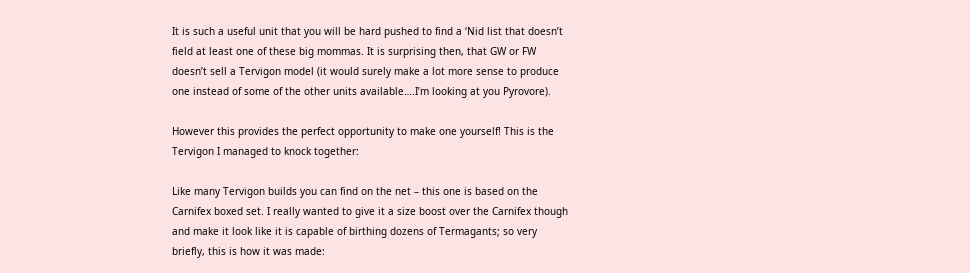It is such a useful unit that you will be hard pushed to find a ‘Nid list that doesn’t field at least one of these big mommas. It is surprising then, that GW or FW doesn’t sell a Tervigon model (it would surely make a lot more sense to produce one instead of some of the other units available….I’m looking at you Pyrovore).

However this provides the perfect opportunity to make one yourself! This is the Tervigon I managed to knock together:

Like many Tervigon builds you can find on the net – this one is based on the Carnifex boxed set. I really wanted to give it a size boost over the Carnifex though and make it look like it is capable of birthing dozens of Termagants; so very briefly, this is how it was made: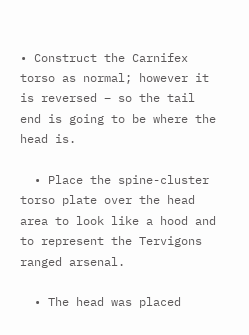• Construct the Carnifex torso as normal; however it is reversed – so the tail end is going to be where the head is.

  • Place the spine-cluster torso plate over the head area to look like a hood and to represent the Tervigons ranged arsenal.

  • The head was placed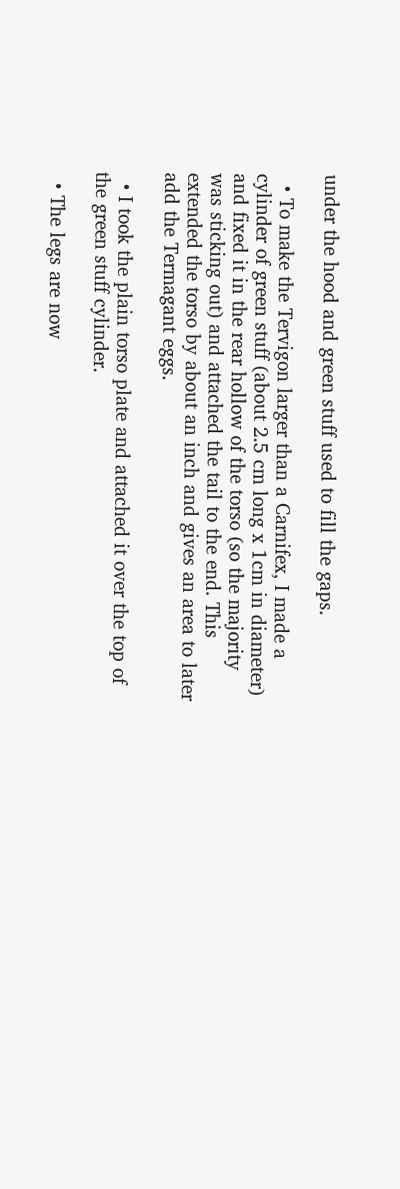under the hood and green stuff used to fill the gaps.

  • To make the Tervigon larger than a Carnifex, I made a cylinder of green stuff (about 2.5 cm long x 1cm in diameter) and fixed it in the rear hollow of the torso (so the majority was sticking out) and attached the tail to the end. This extended the torso by about an inch and gives an area to later add the Termagant eggs.

  • I took the plain torso plate and attached it over the top of the green stuff cylinder.

  • The legs are now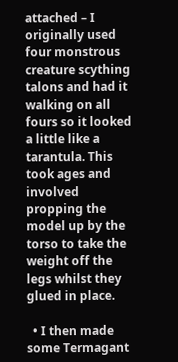attached – I originally used four monstrous creature scything talons and had it walking on all fours so it looked a little like a tarantula. This took ages and involved propping the model up by the torso to take the weight off the legs whilst they glued in place.

  • I then made some Termagant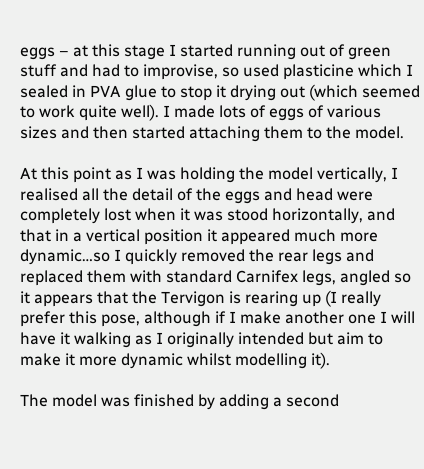eggs – at this stage I started running out of green stuff and had to improvise, so used plasticine which I sealed in PVA glue to stop it drying out (which seemed to work quite well). I made lots of eggs of various sizes and then started attaching them to the model.

At this point as I was holding the model vertically, I realised all the detail of the eggs and head were completely lost when it was stood horizontally, and that in a vertical position it appeared much more dynamic…so I quickly removed the rear legs and replaced them with standard Carnifex legs, angled so it appears that the Tervigon is rearing up (I really prefer this pose, although if I make another one I will have it walking as I originally intended but aim to make it more dynamic whilst modelling it).

The model was finished by adding a second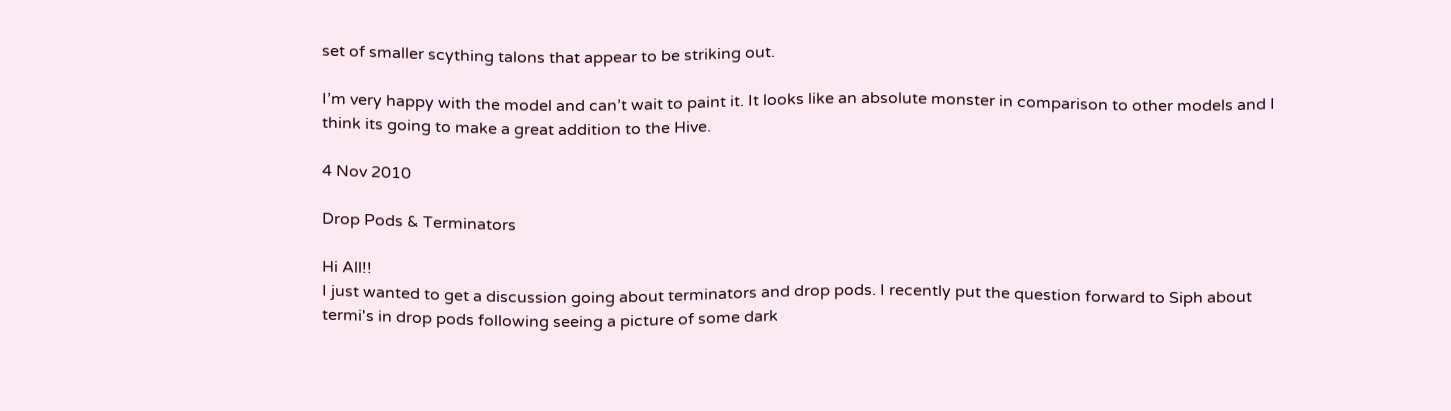set of smaller scything talons that appear to be striking out.

I’m very happy with the model and can’t wait to paint it. It looks like an absolute monster in comparison to other models and I think its going to make a great addition to the Hive.

4 Nov 2010

Drop Pods & Terminators

Hi All!!
I just wanted to get a discussion going about terminators and drop pods. I recently put the question forward to Siph about termi's in drop pods following seeing a picture of some dark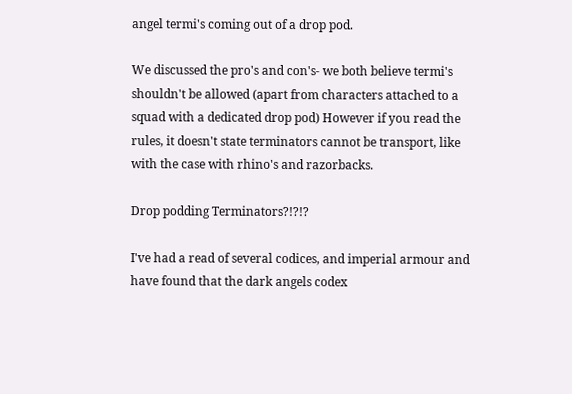angel termi's coming out of a drop pod.

We discussed the pro's and con's- we both believe termi's shouldn't be allowed (apart from characters attached to a squad with a dedicated drop pod) However if you read the rules, it doesn't state terminators cannot be transport, like with the case with rhino's and razorbacks.

Drop podding Terminators?!?!?

I've had a read of several codices, and imperial armour and have found that the dark angels codex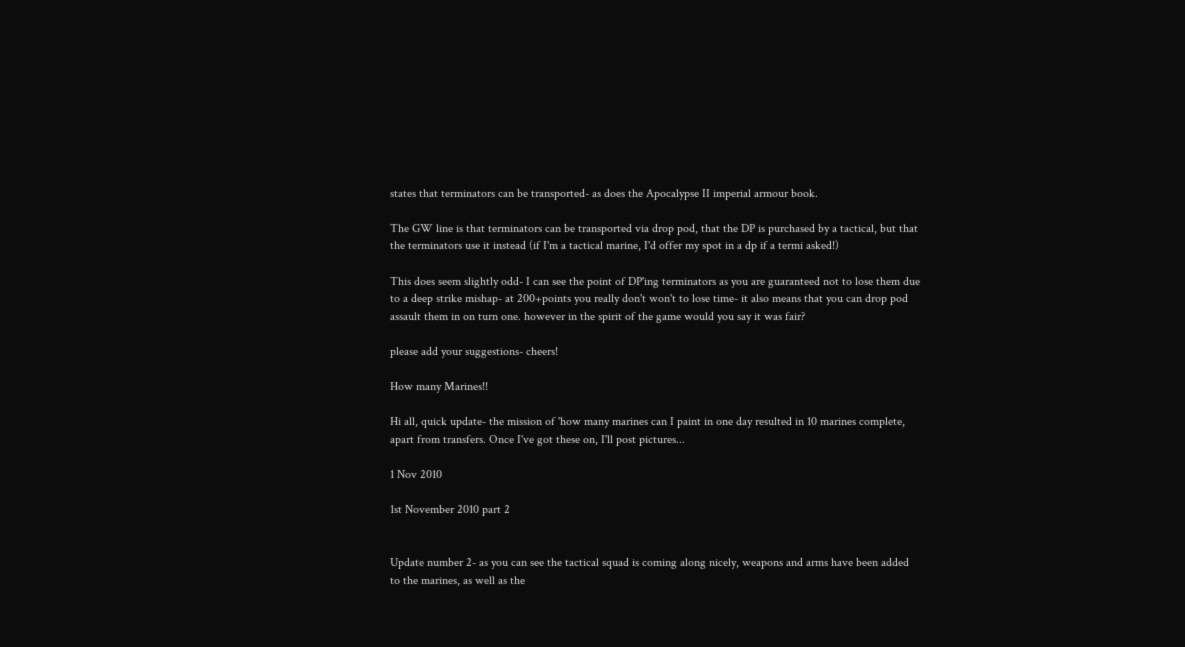states that terminators can be transported- as does the Apocalypse II imperial armour book.

The GW line is that terminators can be transported via drop pod, that the DP is purchased by a tactical, but that the terminators use it instead (if I'm a tactical marine, I'd offer my spot in a dp if a termi asked!)

This does seem slightly odd- I can see the point of DP'ing terminators as you are guaranteed not to lose them due to a deep strike mishap- at 200+points you really don't won't to lose time- it also means that you can drop pod assault them in on turn one. however in the spirit of the game would you say it was fair?

please add your suggestions- cheers!

How many Marines!!

Hi all, quick update- the mission of 'how many marines can I paint in one day resulted in 10 marines complete, apart from transfers. Once I've got these on, I'll post pictures...

1 Nov 2010

1st November 2010 part 2


Update number 2- as you can see the tactical squad is coming along nicely, weapons and arms have been added to the marines, as well as the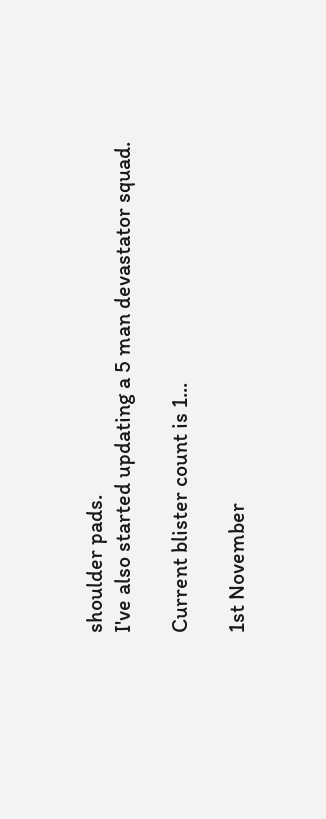shoulder pads.
I've also started updating a 5 man devastator squad.

Current blister count is 1...

1st November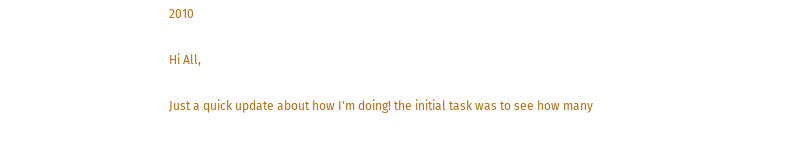2010

Hi All,

Just a quick update about how I'm doing! the initial task was to see how many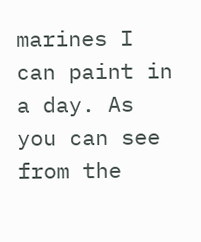marines I can paint in a day. As you can see from the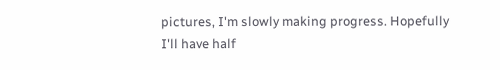pictures, I'm slowly making progress. Hopefully I'll have half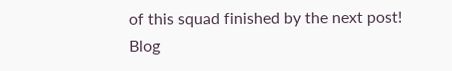of this squad finished by the next post!
Blog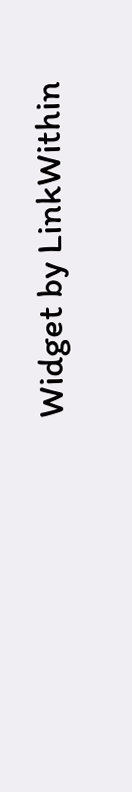Widget by LinkWithin